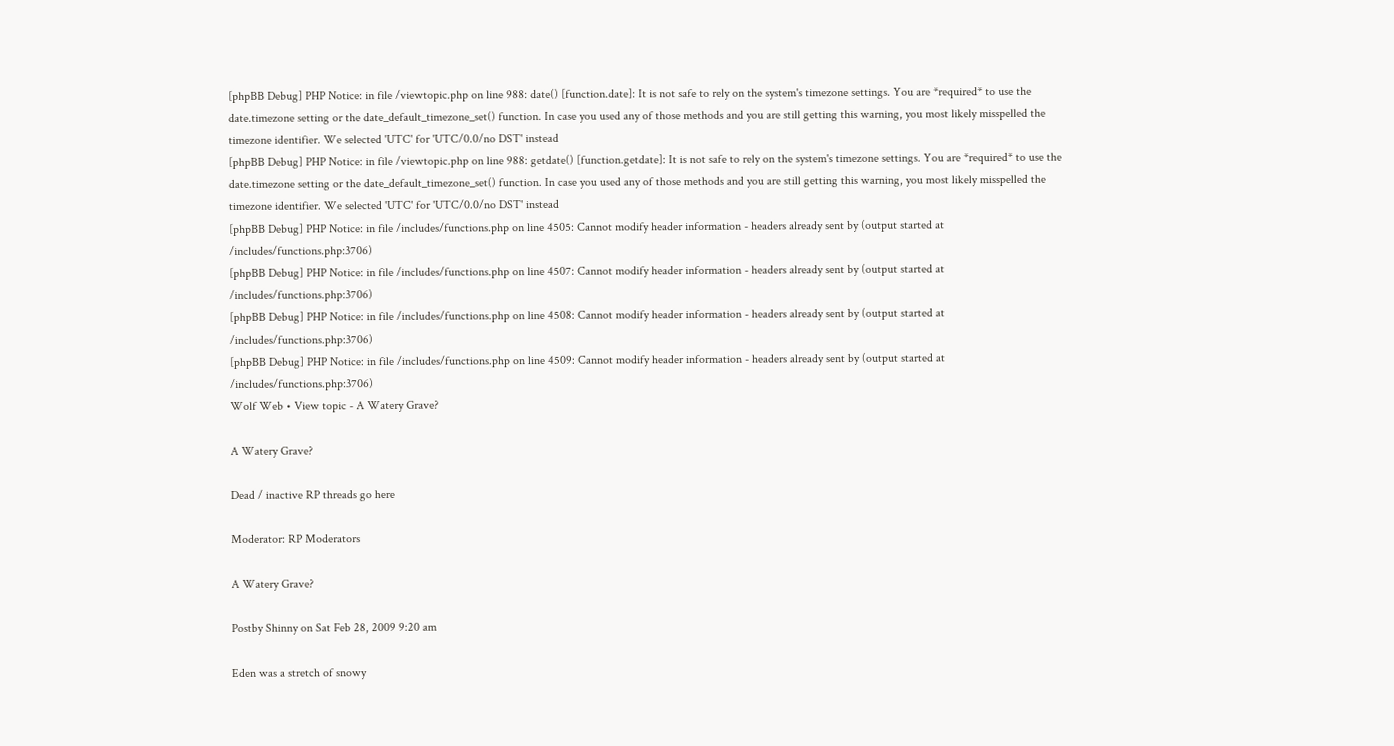[phpBB Debug] PHP Notice: in file /viewtopic.php on line 988: date() [function.date]: It is not safe to rely on the system's timezone settings. You are *required* to use the date.timezone setting or the date_default_timezone_set() function. In case you used any of those methods and you are still getting this warning, you most likely misspelled the timezone identifier. We selected 'UTC' for 'UTC/0.0/no DST' instead
[phpBB Debug] PHP Notice: in file /viewtopic.php on line 988: getdate() [function.getdate]: It is not safe to rely on the system's timezone settings. You are *required* to use the date.timezone setting or the date_default_timezone_set() function. In case you used any of those methods and you are still getting this warning, you most likely misspelled the timezone identifier. We selected 'UTC' for 'UTC/0.0/no DST' instead
[phpBB Debug] PHP Notice: in file /includes/functions.php on line 4505: Cannot modify header information - headers already sent by (output started at /includes/functions.php:3706)
[phpBB Debug] PHP Notice: in file /includes/functions.php on line 4507: Cannot modify header information - headers already sent by (output started at /includes/functions.php:3706)
[phpBB Debug] PHP Notice: in file /includes/functions.php on line 4508: Cannot modify header information - headers already sent by (output started at /includes/functions.php:3706)
[phpBB Debug] PHP Notice: in file /includes/functions.php on line 4509: Cannot modify header information - headers already sent by (output started at /includes/functions.php:3706)
Wolf Web • View topic - A Watery Grave?

A Watery Grave?

Dead / inactive RP threads go here

Moderator: RP Moderators

A Watery Grave?

Postby Shinny on Sat Feb 28, 2009 9:20 am

Eden was a stretch of snowy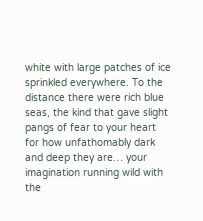white with large patches of ice sprinkled everywhere. To the distance there were rich blue seas, the kind that gave slight pangs of fear to your heart for how unfathomably dark and deep they are… your imagination running wild with the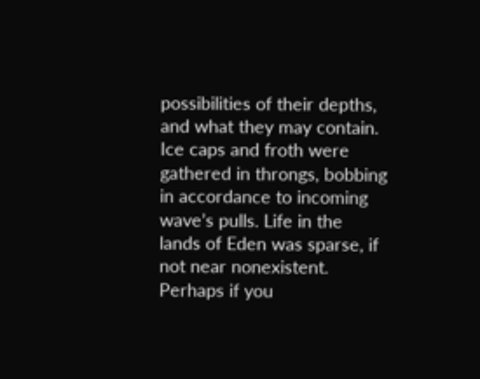possibilities of their depths, and what they may contain. Ice caps and froth were gathered in throngs, bobbing in accordance to incoming wave’s pulls. Life in the lands of Eden was sparse, if not near nonexistent. Perhaps if you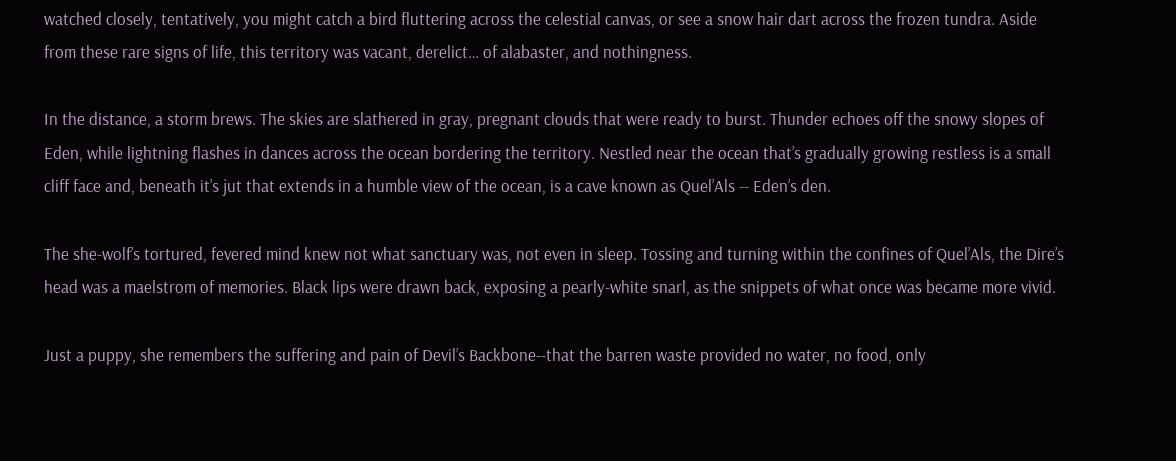watched closely, tentatively, you might catch a bird fluttering across the celestial canvas, or see a snow hair dart across the frozen tundra. Aside from these rare signs of life, this territory was vacant, derelict… of alabaster, and nothingness.

In the distance, a storm brews. The skies are slathered in gray, pregnant clouds that were ready to burst. Thunder echoes off the snowy slopes of Eden, while lightning flashes in dances across the ocean bordering the territory. Nestled near the ocean that’s gradually growing restless is a small cliff face and, beneath it’s jut that extends in a humble view of the ocean, is a cave known as Quel’Als -- Eden’s den.

The she-wolf’s tortured, fevered mind knew not what sanctuary was, not even in sleep. Tossing and turning within the confines of Quel’Als, the Dire’s head was a maelstrom of memories. Black lips were drawn back, exposing a pearly-white snarl, as the snippets of what once was became more vivid.

Just a puppy, she remembers the suffering and pain of Devil’s Backbone--that the barren waste provided no water, no food, only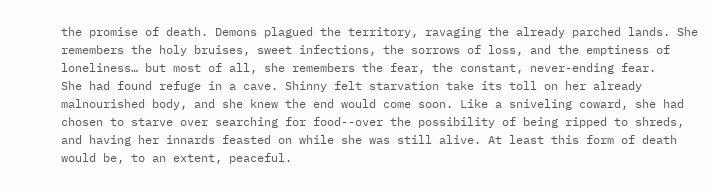the promise of death. Demons plagued the territory, ravaging the already parched lands. She remembers the holy bruises, sweet infections, the sorrows of loss, and the emptiness of loneliness… but most of all, she remembers the fear, the constant, never-ending fear.
She had found refuge in a cave. Shinny felt starvation take its toll on her already malnourished body, and she knew the end would come soon. Like a sniveling coward, she had chosen to starve over searching for food--over the possibility of being ripped to shreds, and having her innards feasted on while she was still alive. At least this form of death would be, to an extent, peaceful.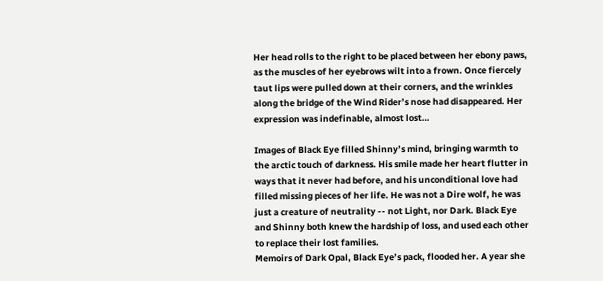Her head rolls to the right to be placed between her ebony paws, as the muscles of her eyebrows wilt into a frown. Once fiercely taut lips were pulled down at their corners, and the wrinkles along the bridge of the Wind Rider’s nose had disappeared. Her expression was indefinable, almost lost…

Images of Black Eye filled Shinny’s mind, bringing warmth to the arctic touch of darkness. His smile made her heart flutter in ways that it never had before, and his unconditional love had filled missing pieces of her life. He was not a Dire wolf, he was just a creature of neutrality -- not Light, nor Dark. Black Eye and Shinny both knew the hardship of loss, and used each other to replace their lost families.
Memoirs of Dark Opal, Black Eye’s pack, flooded her. A year she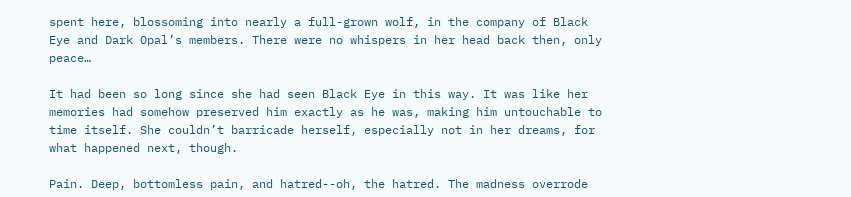spent here, blossoming into nearly a full-grown wolf, in the company of Black Eye and Dark Opal’s members. There were no whispers in her head back then, only peace…

It had been so long since she had seen Black Eye in this way. It was like her memories had somehow preserved him exactly as he was, making him untouchable to time itself. She couldn’t barricade herself, especially not in her dreams, for what happened next, though.

Pain. Deep, bottomless pain, and hatred--oh, the hatred. The madness overrode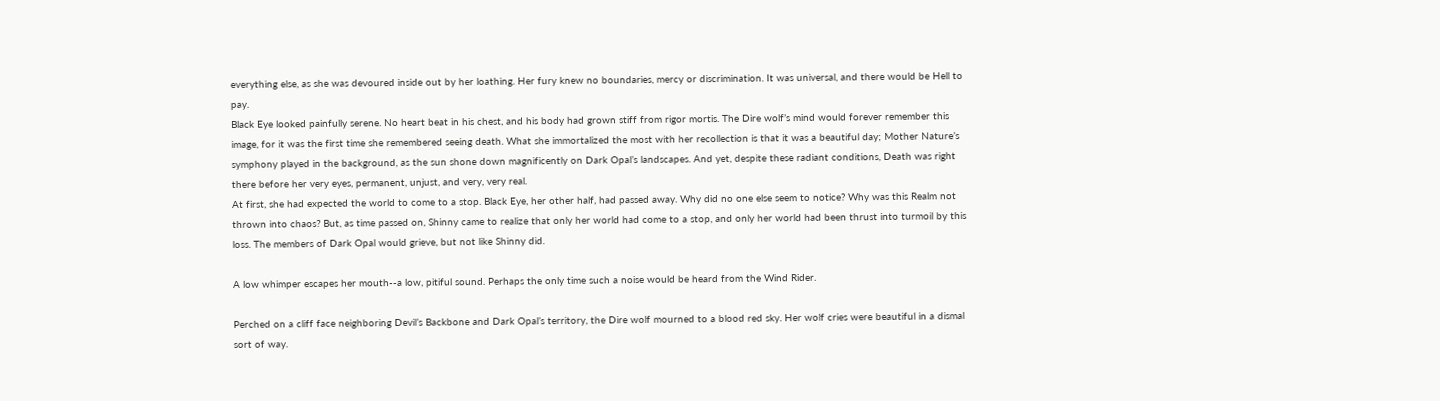everything else, as she was devoured inside out by her loathing. Her fury knew no boundaries, mercy or discrimination. It was universal, and there would be Hell to pay.
Black Eye looked painfully serene. No heart beat in his chest, and his body had grown stiff from rigor mortis. The Dire wolf’s mind would forever remember this image, for it was the first time she remembered seeing death. What she immortalized the most with her recollection is that it was a beautiful day; Mother Nature’s symphony played in the background, as the sun shone down magnificently on Dark Opal’s landscapes. And yet, despite these radiant conditions, Death was right there before her very eyes, permanent, unjust, and very, very real.
At first, she had expected the world to come to a stop. Black Eye, her other half, had passed away. Why did no one else seem to notice? Why was this Realm not thrown into chaos? But, as time passed on, Shinny came to realize that only her world had come to a stop, and only her world had been thrust into turmoil by this loss. The members of Dark Opal would grieve, but not like Shinny did.

A low whimper escapes her mouth--a low, pitiful sound. Perhaps the only time such a noise would be heard from the Wind Rider.

Perched on a cliff face neighboring Devil’s Backbone and Dark Opal’s territory, the Dire wolf mourned to a blood red sky. Her wolf cries were beautiful in a dismal sort of way.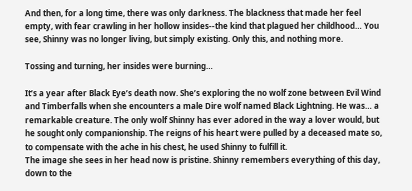And then, for a long time, there was only darkness. The blackness that made her feel empty, with fear crawling in her hollow insides--the kind that plagued her childhood… You see, Shinny was no longer living, but simply existing. Only this, and nothing more.

Tossing and turning, her insides were burning…

It’s a year after Black Eye’s death now. She’s exploring the no wolf zone between Evil Wind and Timberfalls when she encounters a male Dire wolf named Black Lightning. He was… a remarkable creature. The only wolf Shinny has ever adored in the way a lover would, but he sought only companionship. The reigns of his heart were pulled by a deceased mate so, to compensate with the ache in his chest, he used Shinny to fulfill it.
The image she sees in her head now is pristine. Shinny remembers everything of this day, down to the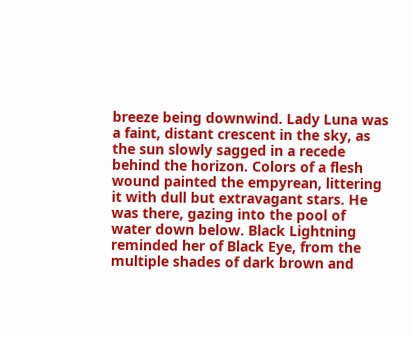breeze being downwind. Lady Luna was a faint, distant crescent in the sky, as the sun slowly sagged in a recede behind the horizon. Colors of a flesh wound painted the empyrean, littering it with dull but extravagant stars. He was there, gazing into the pool of water down below. Black Lightning reminded her of Black Eye, from the multiple shades of dark brown and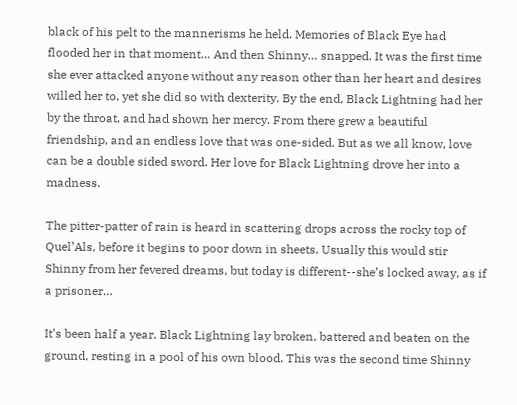black of his pelt to the mannerisms he held. Memories of Black Eye had flooded her in that moment… And then Shinny… snapped. It was the first time she ever attacked anyone without any reason other than her heart and desires willed her to, yet she did so with dexterity. By the end, Black Lightning had her by the throat, and had shown her mercy. From there grew a beautiful friendship, and an endless love that was one-sided. But as we all know, love can be a double sided sword. Her love for Black Lightning drove her into a madness.

The pitter-patter of rain is heard in scattering drops across the rocky top of Quel’Als, before it begins to poor down in sheets. Usually this would stir Shinny from her fevered dreams, but today is different--she’s locked away, as if a prisoner…

It’s been half a year. Black Lightning lay broken, battered and beaten on the ground, resting in a pool of his own blood. This was the second time Shinny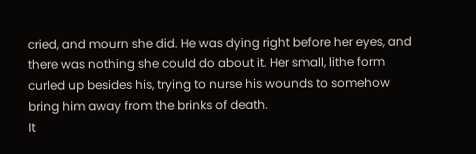cried, and mourn she did. He was dying right before her eyes, and there was nothing she could do about it. Her small, lithe form curled up besides his, trying to nurse his wounds to somehow bring him away from the brinks of death.
It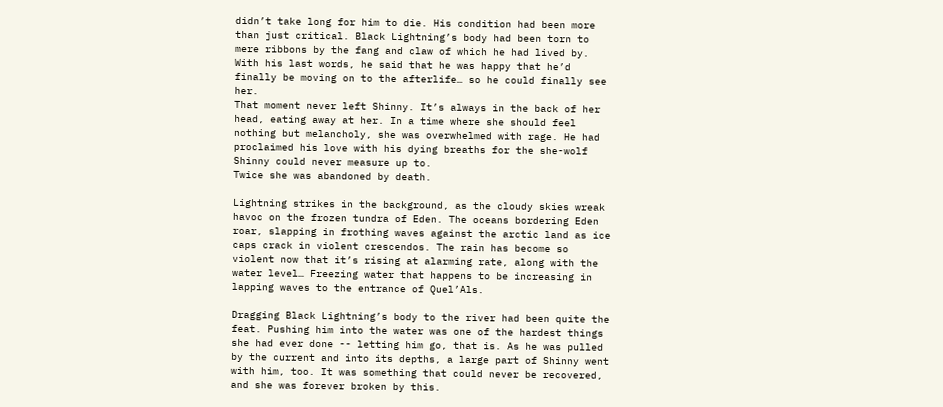didn’t take long for him to die. His condition had been more than just critical. Black Lightning’s body had been torn to mere ribbons by the fang and claw of which he had lived by. With his last words, he said that he was happy that he’d finally be moving on to the afterlife… so he could finally see her.
That moment never left Shinny. It’s always in the back of her head, eating away at her. In a time where she should feel nothing but melancholy, she was overwhelmed with rage. He had proclaimed his love with his dying breaths for the she-wolf Shinny could never measure up to.
Twice she was abandoned by death.

Lightning strikes in the background, as the cloudy skies wreak havoc on the frozen tundra of Eden. The oceans bordering Eden roar, slapping in frothing waves against the arctic land as ice caps crack in violent crescendos. The rain has become so violent now that it’s rising at alarming rate, along with the water level… Freezing water that happens to be increasing in lapping waves to the entrance of Quel’Als.

Dragging Black Lightning’s body to the river had been quite the feat. Pushing him into the water was one of the hardest things she had ever done -- letting him go, that is. As he was pulled by the current and into its depths, a large part of Shinny went with him, too. It was something that could never be recovered, and she was forever broken by this.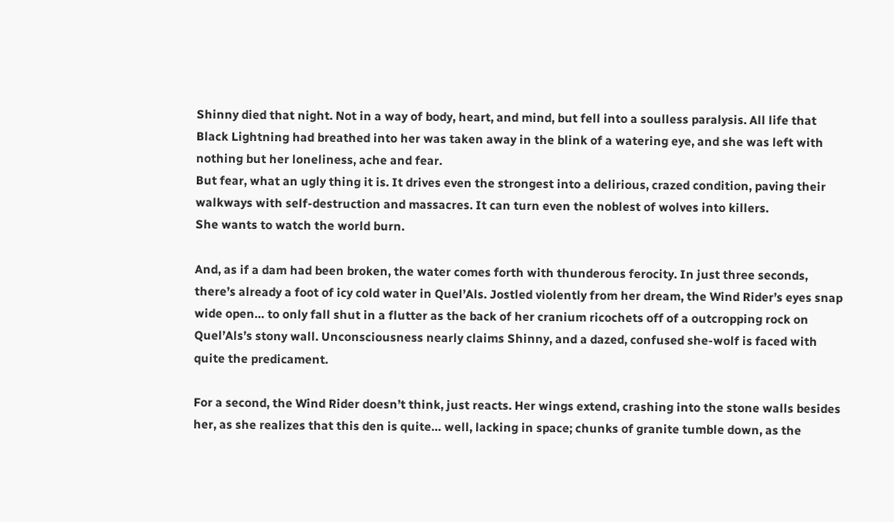Shinny died that night. Not in a way of body, heart, and mind, but fell into a soulless paralysis. All life that Black Lightning had breathed into her was taken away in the blink of a watering eye, and she was left with nothing but her loneliness, ache and fear.
But fear, what an ugly thing it is. It drives even the strongest into a delirious, crazed condition, paving their walkways with self-destruction and massacres. It can turn even the noblest of wolves into killers.
She wants to watch the world burn.

And, as if a dam had been broken, the water comes forth with thunderous ferocity. In just three seconds, there’s already a foot of icy cold water in Quel’Als. Jostled violently from her dream, the Wind Rider’s eyes snap wide open… to only fall shut in a flutter as the back of her cranium ricochets off of a outcropping rock on Quel’Als’s stony wall. Unconsciousness nearly claims Shinny, and a dazed, confused she-wolf is faced with quite the predicament.

For a second, the Wind Rider doesn’t think, just reacts. Her wings extend, crashing into the stone walls besides her, as she realizes that this den is quite… well, lacking in space; chunks of granite tumble down, as the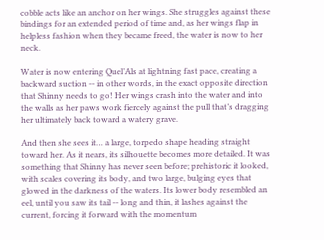cobble acts like an anchor on her wings. She struggles against these bindings for an extended period of time and, as her wings flap in helpless fashion when they became freed, the water is now to her neck.

Water is now entering Quel’Als at lightning fast pace, creating a backward suction -- in other words, in the exact opposite direction that Shinny needs to go! Her wings crash into the water and into the walls as her paws work fiercely against the pull that’s dragging her ultimately back toward a watery grave.

And then she sees it… a large, torpedo shape heading straight toward her. As it nears, its silhouette becomes more detailed. It was something that Shinny has never seen before; prehistoric it looked, with scales covering its body, and two large, bulging eyes that glowed in the darkness of the waters. Its lower body resembled an eel, until you saw its tail -- long and thin, it lashes against the current, forcing it forward with the momentum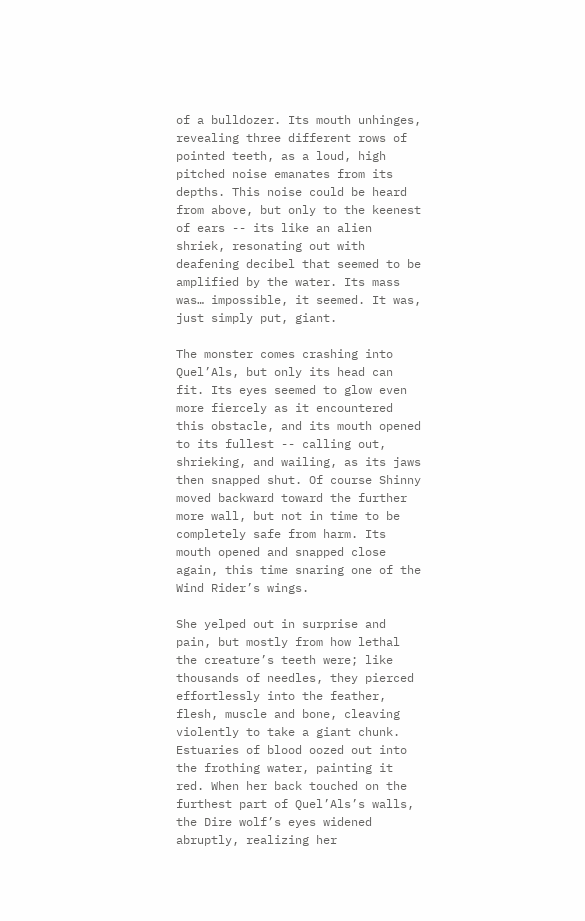of a bulldozer. Its mouth unhinges, revealing three different rows of pointed teeth, as a loud, high pitched noise emanates from its depths. This noise could be heard from above, but only to the keenest of ears -- its like an alien shriek, resonating out with deafening decibel that seemed to be amplified by the water. Its mass was… impossible, it seemed. It was, just simply put, giant.

The monster comes crashing into Quel’Als, but only its head can fit. Its eyes seemed to glow even more fiercely as it encountered this obstacle, and its mouth opened to its fullest -- calling out, shrieking, and wailing, as its jaws then snapped shut. Of course Shinny moved backward toward the further more wall, but not in time to be completely safe from harm. Its mouth opened and snapped close again, this time snaring one of the Wind Rider’s wings.

She yelped out in surprise and pain, but mostly from how lethal the creature’s teeth were; like thousands of needles, they pierced effortlessly into the feather, flesh, muscle and bone, cleaving violently to take a giant chunk. Estuaries of blood oozed out into the frothing water, painting it red. When her back touched on the furthest part of Quel’Als’s walls, the Dire wolf’s eyes widened abruptly, realizing her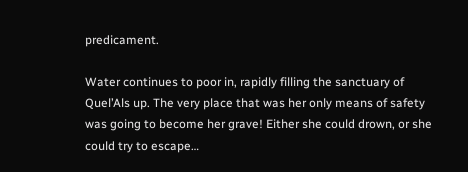predicament.

Water continues to poor in, rapidly filling the sanctuary of Quel’Als up. The very place that was her only means of safety was going to become her grave! Either she could drown, or she could try to escape…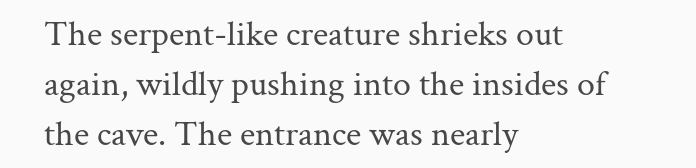The serpent-like creature shrieks out again, wildly pushing into the insides of the cave. The entrance was nearly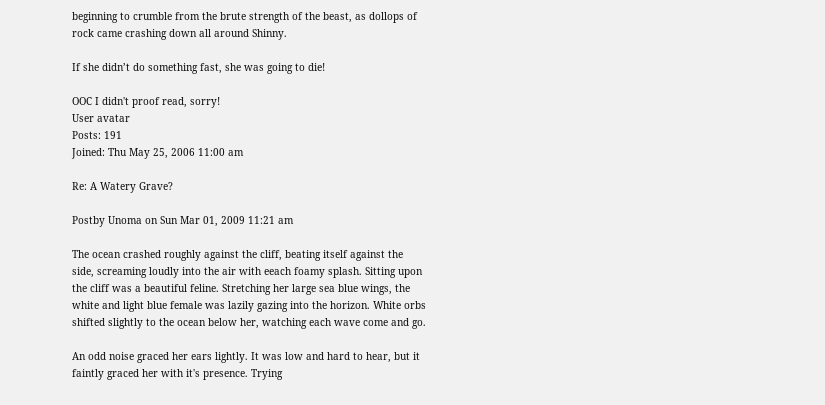beginning to crumble from the brute strength of the beast, as dollops of rock came crashing down all around Shinny.

If she didn’t do something fast, she was going to die!

OOC I didn't proof read, sorry!
User avatar
Posts: 191
Joined: Thu May 25, 2006 11:00 am

Re: A Watery Grave?

Postby Unoma on Sun Mar 01, 2009 11:21 am

The ocean crashed roughly against the cliff, beating itself against the side, screaming loudly into the air with eeach foamy splash. Sitting upon the cliff was a beautiful feline. Stretching her large sea blue wings, the white and light blue female was lazily gazing into the horizon. White orbs shifted slightly to the ocean below her, watching each wave come and go.

An odd noise graced her ears lightly. It was low and hard to hear, but it faintly graced her with it's presence. Trying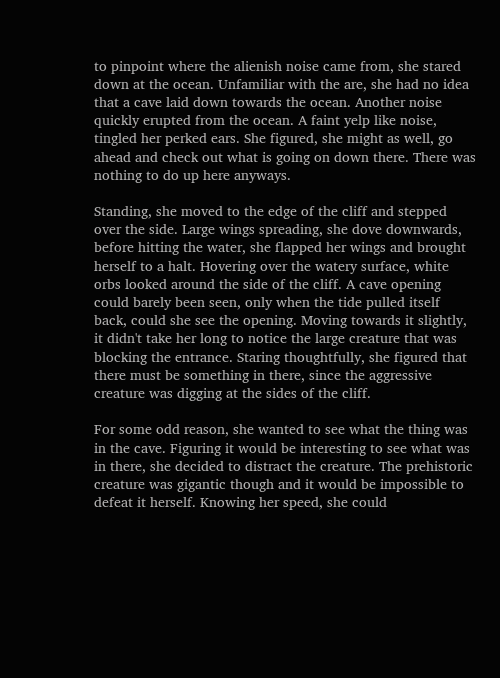to pinpoint where the alienish noise came from, she stared down at the ocean. Unfamiliar with the are, she had no idea that a cave laid down towards the ocean. Another noise quickly erupted from the ocean. A faint yelp like noise, tingled her perked ears. She figured, she might as well, go ahead and check out what is going on down there. There was nothing to do up here anyways.

Standing, she moved to the edge of the cliff and stepped over the side. Large wings spreading, she dove downwards, before hitting the water, she flapped her wings and brought herself to a halt. Hovering over the watery surface, white orbs looked around the side of the cliff. A cave opening could barely been seen, only when the tide pulled itself back, could she see the opening. Moving towards it slightly, it didn't take her long to notice the large creature that was blocking the entrance. Staring thoughtfully, she figured that there must be something in there, since the aggressive creature was digging at the sides of the cliff.

For some odd reason, she wanted to see what the thing was in the cave. Figuring it would be interesting to see what was in there, she decided to distract the creature. The prehistoric creature was gigantic though and it would be impossible to defeat it herself. Knowing her speed, she could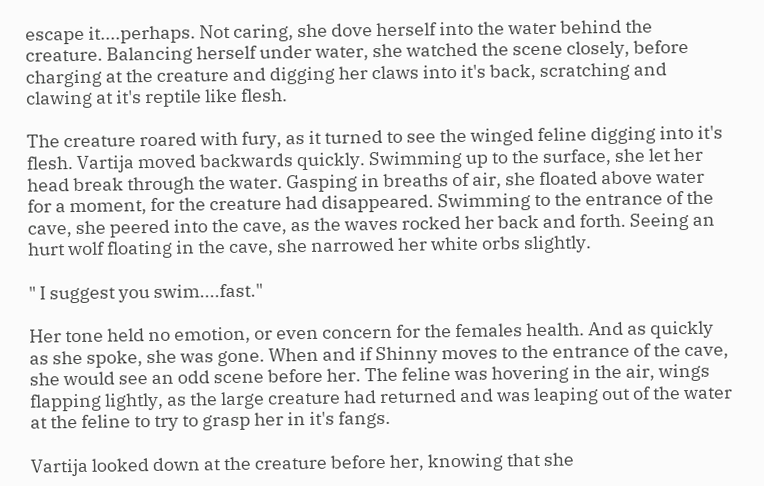escape it....perhaps. Not caring, she dove herself into the water behind the creature. Balancing herself under water, she watched the scene closely, before charging at the creature and digging her claws into it's back, scratching and clawing at it's reptile like flesh.

The creature roared with fury, as it turned to see the winged feline digging into it's flesh. Vartija moved backwards quickly. Swimming up to the surface, she let her head break through the water. Gasping in breaths of air, she floated above water for a moment, for the creature had disappeared. Swimming to the entrance of the cave, she peered into the cave, as the waves rocked her back and forth. Seeing an hurt wolf floating in the cave, she narrowed her white orbs slightly.

" I suggest you swim....fast."

Her tone held no emotion, or even concern for the females health. And as quickly as she spoke, she was gone. When and if Shinny moves to the entrance of the cave, she would see an odd scene before her. The feline was hovering in the air, wings flapping lightly, as the large creature had returned and was leaping out of the water at the feline to try to grasp her in it's fangs.

Vartija looked down at the creature before her, knowing that she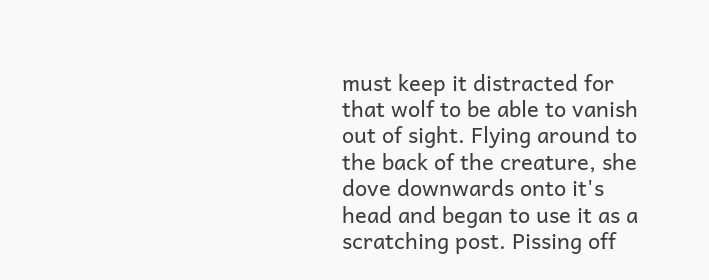must keep it distracted for that wolf to be able to vanish out of sight. Flying around to the back of the creature, she dove downwards onto it's head and began to use it as a scratching post. Pissing off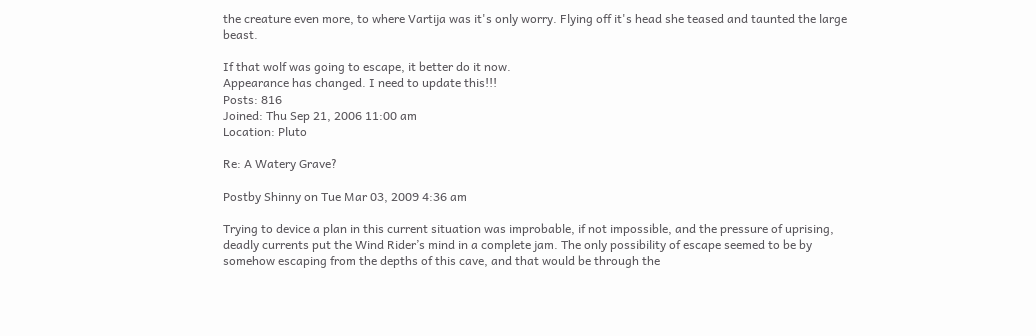the creature even more, to where Vartija was it's only worry. Flying off it's head she teased and taunted the large beast.

If that wolf was going to escape, it better do it now.
Appearance has changed. I need to update this!!!
Posts: 816
Joined: Thu Sep 21, 2006 11:00 am
Location: Pluto

Re: A Watery Grave?

Postby Shinny on Tue Mar 03, 2009 4:36 am

Trying to device a plan in this current situation was improbable, if not impossible, and the pressure of uprising, deadly currents put the Wind Rider’s mind in a complete jam. The only possibility of escape seemed to be by somehow escaping from the depths of this cave, and that would be through the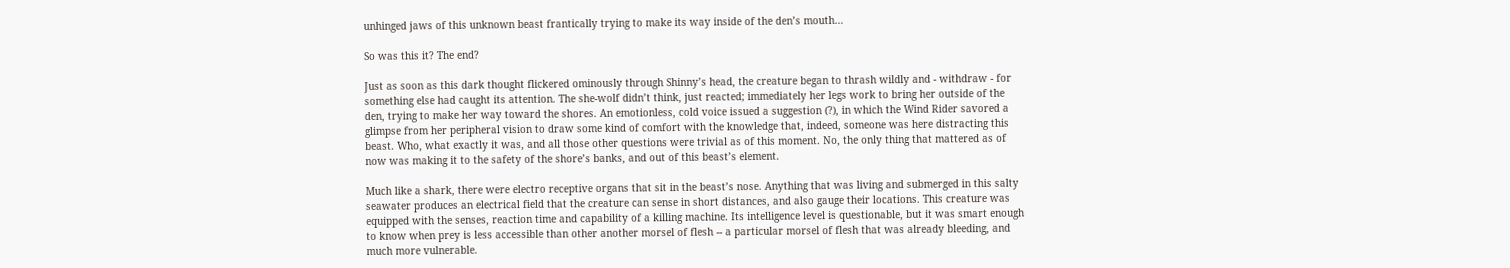unhinged jaws of this unknown beast frantically trying to make its way inside of the den’s mouth…

So was this it? The end?

Just as soon as this dark thought flickered ominously through Shinny’s head, the creature began to thrash wildly and - withdraw - for something else had caught its attention. The she-wolf didn’t think, just reacted; immediately her legs work to bring her outside of the den, trying to make her way toward the shores. An emotionless, cold voice issued a suggestion (?), in which the Wind Rider savored a glimpse from her peripheral vision to draw some kind of comfort with the knowledge that, indeed, someone was here distracting this beast. Who, what exactly it was, and all those other questions were trivial as of this moment. No, the only thing that mattered as of now was making it to the safety of the shore’s banks, and out of this beast’s element.

Much like a shark, there were electro receptive organs that sit in the beast’s nose. Anything that was living and submerged in this salty seawater produces an electrical field that the creature can sense in short distances, and also gauge their locations. This creature was equipped with the senses, reaction time and capability of a killing machine. Its intelligence level is questionable, but it was smart enough to know when prey is less accessible than other another morsel of flesh -- a particular morsel of flesh that was already bleeding, and much more vulnerable.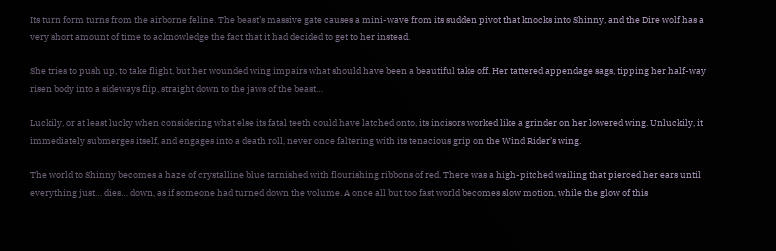Its turn form turns from the airborne feline. The beast’s massive gate causes a mini-wave from its sudden pivot that knocks into Shinny, and the Dire wolf has a very short amount of time to acknowledge the fact that it had decided to get to her instead.

She tries to push up, to take flight, but her wounded wing impairs what should have been a beautiful take off. Her tattered appendage sags, tipping her half-way risen body into a sideways flip, straight down to the jaws of the beast…

Luckily, or at least lucky when considering what else its fatal teeth could have latched onto, its incisors worked like a grinder on her lowered wing. Unluckily, it immediately submerges itself, and engages into a death roll, never once faltering with its tenacious grip on the Wind Rider’s wing.

The world to Shinny becomes a haze of crystalline blue tarnished with flourishing ribbons of red. There was a high-pitched wailing that pierced her ears until everything just… dies… down, as if someone had turned down the volume. A once all but too fast world becomes slow motion, while the glow of this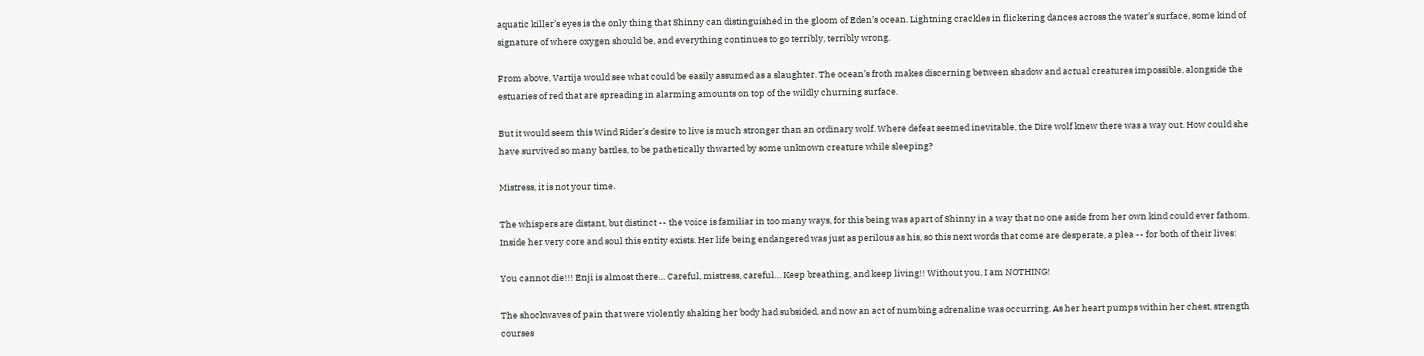aquatic killer’s eyes is the only thing that Shinny can distinguished in the gloom of Eden’s ocean. Lightning crackles in flickering dances across the water’s surface, some kind of signature of where oxygen should be, and everything continues to go terribly, terribly wrong.

From above, Vartija would see what could be easily assumed as a slaughter. The ocean’s froth makes discerning between shadow and actual creatures impossible, alongside the estuaries of red that are spreading in alarming amounts on top of the wildly churning surface.

But it would seem this Wind Rider’s desire to live is much stronger than an ordinary wolf. Where defeat seemed inevitable, the Dire wolf knew there was a way out. How could she have survived so many battles, to be pathetically thwarted by some unknown creature while sleeping?

Mistress, it is not your time.

The whispers are distant, but distinct -- the voice is familiar in too many ways, for this being was apart of Shinny in a way that no one aside from her own kind could ever fathom. Inside her very core and soul this entity exists. Her life being endangered was just as perilous as his, so this next words that come are desperate, a plea -- for both of their lives:

You cannot die!!! Enji is almost there… Careful, mistress, careful… Keep breathing, and keep living!! Without you, I am NOTHING!

The shockwaves of pain that were violently shaking her body had subsided, and now an act of numbing adrenaline was occurring. As her heart pumps within her chest, strength courses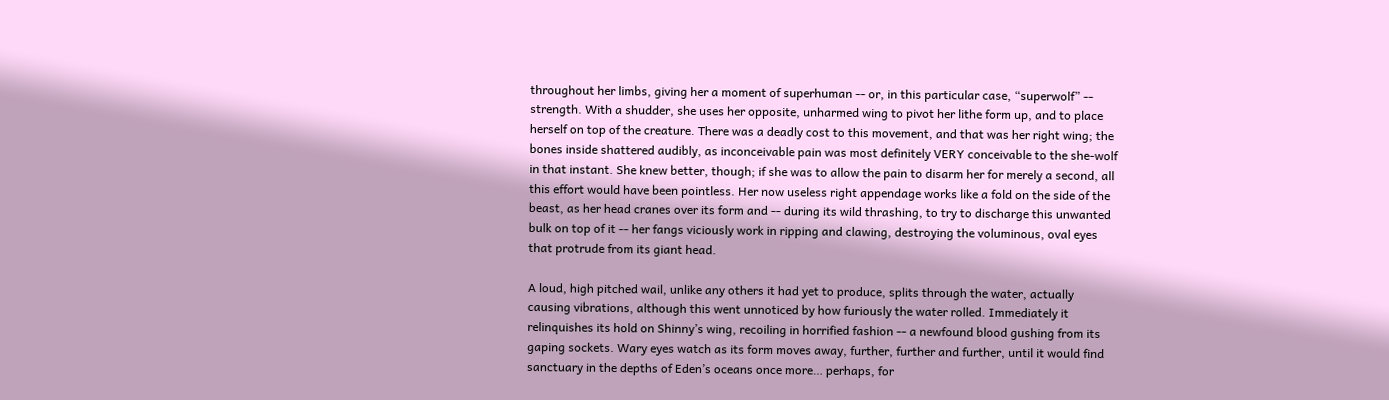throughout her limbs, giving her a moment of superhuman -- or, in this particular case, “superwolf” -- strength. With a shudder, she uses her opposite, unharmed wing to pivot her lithe form up, and to place herself on top of the creature. There was a deadly cost to this movement, and that was her right wing; the bones inside shattered audibly, as inconceivable pain was most definitely VERY conceivable to the she-wolf in that instant. She knew better, though; if she was to allow the pain to disarm her for merely a second, all this effort would have been pointless. Her now useless right appendage works like a fold on the side of the beast, as her head cranes over its form and -- during its wild thrashing, to try to discharge this unwanted bulk on top of it -- her fangs viciously work in ripping and clawing, destroying the voluminous, oval eyes that protrude from its giant head.

A loud, high pitched wail, unlike any others it had yet to produce, splits through the water, actually causing vibrations, although this went unnoticed by how furiously the water rolled. Immediately it relinquishes its hold on Shinny’s wing, recoiling in horrified fashion -- a newfound blood gushing from its gaping sockets. Wary eyes watch as its form moves away, further, further and further, until it would find sanctuary in the depths of Eden’s oceans once more… perhaps, for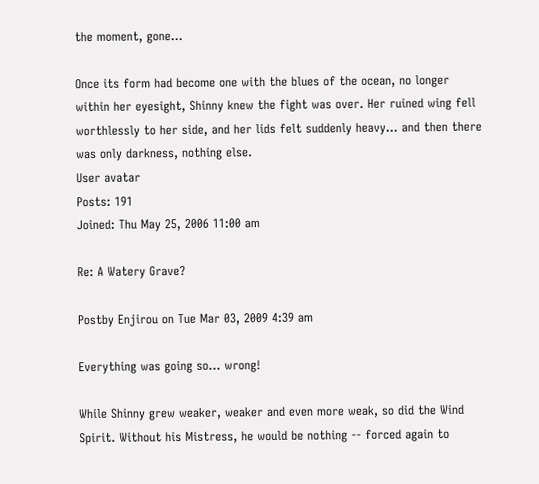the moment, gone…

Once its form had become one with the blues of the ocean, no longer within her eyesight, Shinny knew the fight was over. Her ruined wing fell worthlessly to her side, and her lids felt suddenly heavy… and then there was only darkness, nothing else.
User avatar
Posts: 191
Joined: Thu May 25, 2006 11:00 am

Re: A Watery Grave?

Postby Enjirou on Tue Mar 03, 2009 4:39 am

Everything was going so… wrong!

While Shinny grew weaker, weaker and even more weak, so did the Wind Spirit. Without his Mistress, he would be nothing -- forced again to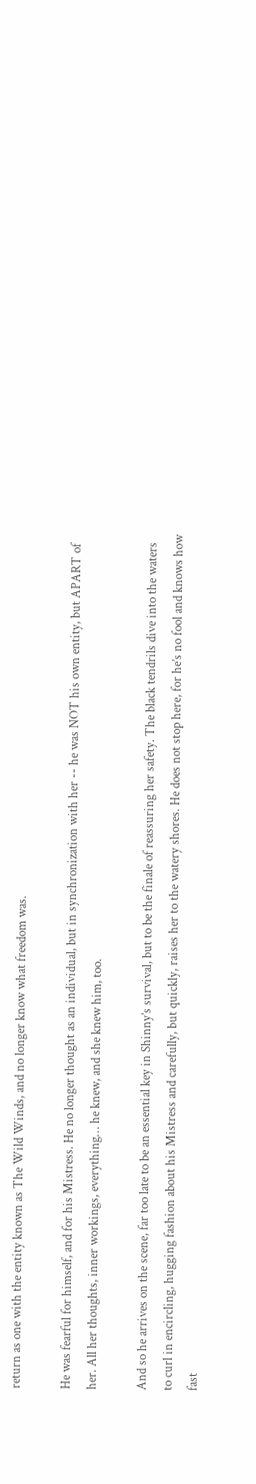return as one with the entity known as The Wild Winds, and no longer know what freedom was.

He was fearful for himself, and for his Mistress. He no longer thought as an individual, but in synchronization with her -- he was NOT his own entity, but APART of her. All her thoughts, inner workings, everything… he knew, and she knew him, too.

And so he arrives on the scene, far too late to be an essential key in Shinny’s survival, but to be the finale of reassuring her safety. The black tendrils dive into the waters to curl in encircling, hugging fashion about his Mistress and carefully, but quickly, raises her to the watery shores. He does not stop here, for he’s no fool and knows how fast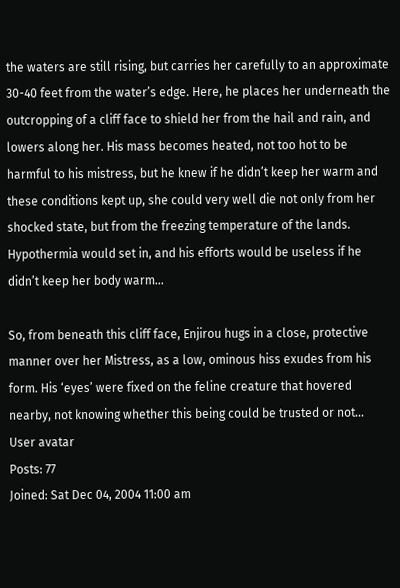the waters are still rising, but carries her carefully to an approximate 30-40 feet from the water’s edge. Here, he places her underneath the outcropping of a cliff face to shield her from the hail and rain, and lowers along her. His mass becomes heated, not too hot to be harmful to his mistress, but he knew if he didn’t keep her warm and these conditions kept up, she could very well die not only from her shocked state, but from the freezing temperature of the lands. Hypothermia would set in, and his efforts would be useless if he didn’t keep her body warm…

So, from beneath this cliff face, Enjirou hugs in a close, protective manner over her Mistress, as a low, ominous hiss exudes from his form. His ‘eyes’ were fixed on the feline creature that hovered nearby, not knowing whether this being could be trusted or not…
User avatar
Posts: 77
Joined: Sat Dec 04, 2004 11:00 am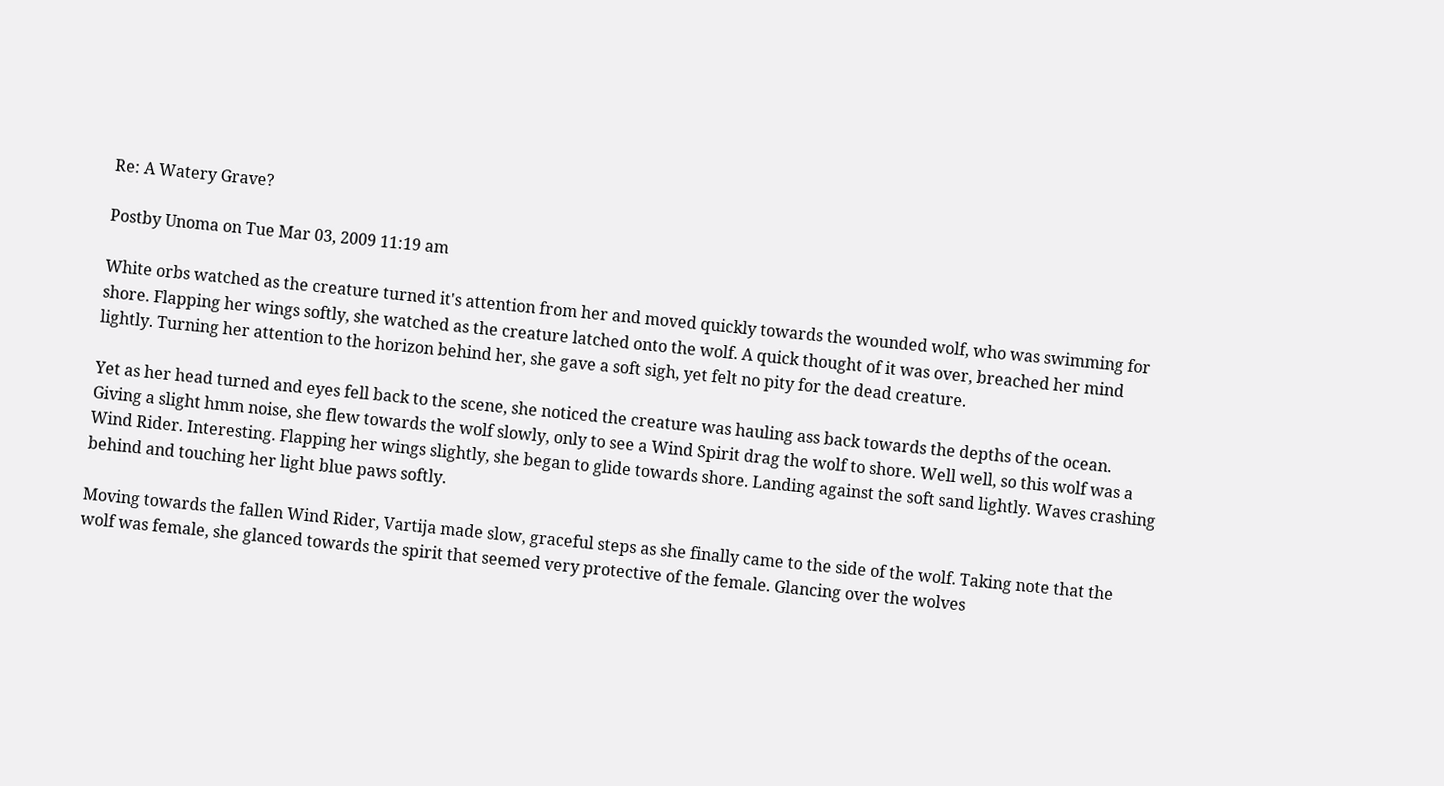Re: A Watery Grave?

Postby Unoma on Tue Mar 03, 2009 11:19 am

White orbs watched as the creature turned it's attention from her and moved quickly towards the wounded wolf, who was swimming for shore. Flapping her wings softly, she watched as the creature latched onto the wolf. A quick thought of it was over, breached her mind lightly. Turning her attention to the horizon behind her, she gave a soft sigh, yet felt no pity for the dead creature.

Yet as her head turned and eyes fell back to the scene, she noticed the creature was hauling ass back towards the depths of the ocean. Giving a slight hmm noise, she flew towards the wolf slowly, only to see a Wind Spirit drag the wolf to shore. Well well, so this wolf was a Wind Rider. Interesting. Flapping her wings slightly, she began to glide towards shore. Landing against the soft sand lightly. Waves crashing behind and touching her light blue paws softly.

Moving towards the fallen Wind Rider, Vartija made slow, graceful steps as she finally came to the side of the wolf. Taking note that the wolf was female, she glanced towards the spirit that seemed very protective of the female. Glancing over the wolves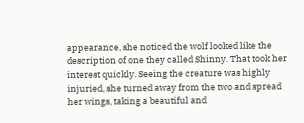appearance, she noticed the wolf looked like the description of one they called Shinny. That took her interest quickly. Seeing the creature was highly injuried, she turned away from the two and spread her wings, taking a beautiful and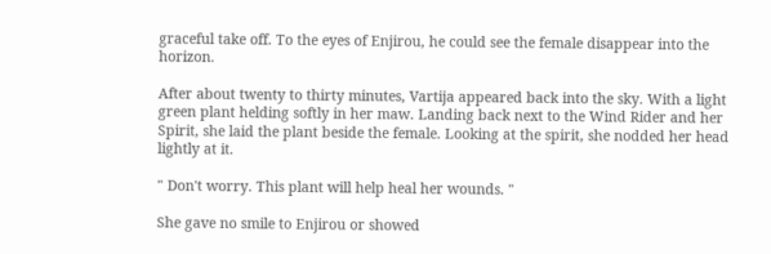graceful take off. To the eyes of Enjirou, he could see the female disappear into the horizon.

After about twenty to thirty minutes, Vartija appeared back into the sky. With a light green plant helding softly in her maw. Landing back next to the Wind Rider and her Spirit, she laid the plant beside the female. Looking at the spirit, she nodded her head lightly at it.

" Don't worry. This plant will help heal her wounds. "

She gave no smile to Enjirou or showed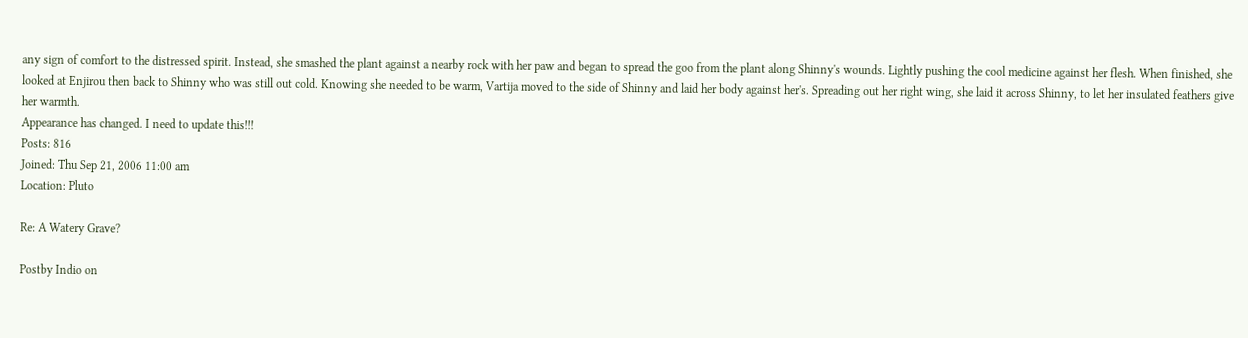any sign of comfort to the distressed spirit. Instead, she smashed the plant against a nearby rock with her paw and began to spread the goo from the plant along Shinny's wounds. Lightly pushing the cool medicine against her flesh. When finished, she looked at Enjirou then back to Shinny who was still out cold. Knowing she needed to be warm, Vartija moved to the side of Shinny and laid her body against her's. Spreading out her right wing, she laid it across Shinny, to let her insulated feathers give her warmth.
Appearance has changed. I need to update this!!!
Posts: 816
Joined: Thu Sep 21, 2006 11:00 am
Location: Pluto

Re: A Watery Grave?

Postby Indio on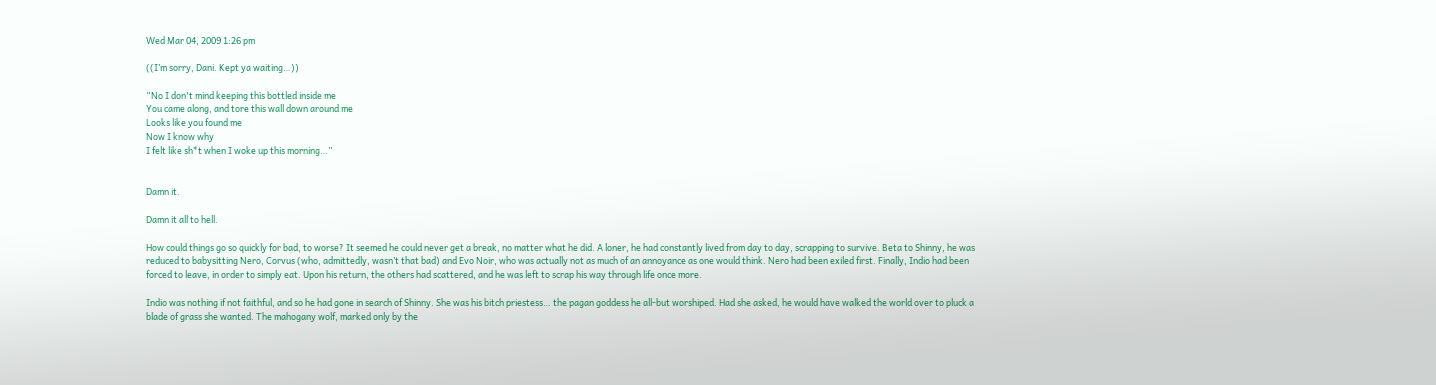Wed Mar 04, 2009 1:26 pm

((I’m sorry, Dani. Kept ya waiting…))

“No I don't mind keeping this bottled inside me
You came along, and tore this wall down around me
Looks like you found me
Now I know why
I felt like sh*t when I woke up this morning…”


Damn it.

Damn it all to hell.

How could things go so quickly for bad, to worse? It seemed he could never get a break, no matter what he did. A loner, he had constantly lived from day to day, scrapping to survive. Beta to Shinny, he was reduced to babysitting Nero, Corvus (who, admittedly, wasn’t that bad) and Evo Noir, who was actually not as much of an annoyance as one would think. Nero had been exiled first. Finally, Indio had been forced to leave, in order to simply eat. Upon his return, the others had scattered, and he was left to scrap his way through life once more.

Indio was nothing if not faithful, and so he had gone in search of Shinny. She was his bitch priestess… the pagan goddess he all-but worshiped. Had she asked, he would have walked the world over to pluck a blade of grass she wanted. The mahogany wolf, marked only by the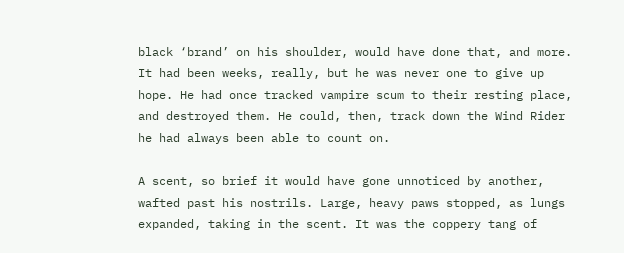black ‘brand’ on his shoulder, would have done that, and more. It had been weeks, really, but he was never one to give up hope. He had once tracked vampire scum to their resting place, and destroyed them. He could, then, track down the Wind Rider he had always been able to count on.

A scent, so brief it would have gone unnoticed by another, wafted past his nostrils. Large, heavy paws stopped, as lungs expanded, taking in the scent. It was the coppery tang of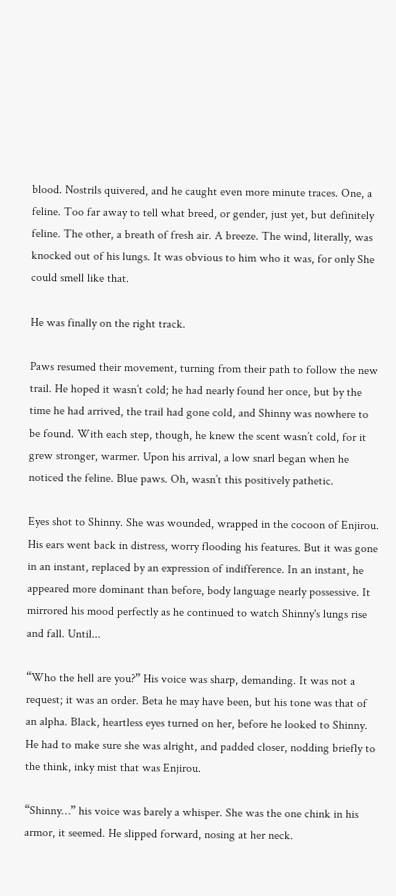blood. Nostrils quivered, and he caught even more minute traces. One, a feline. Too far away to tell what breed, or gender, just yet, but definitely feline. The other, a breath of fresh air. A breeze. The wind, literally, was knocked out of his lungs. It was obvious to him who it was, for only She could smell like that.

He was finally on the right track.

Paws resumed their movement, turning from their path to follow the new trail. He hoped it wasn’t cold; he had nearly found her once, but by the time he had arrived, the trail had gone cold, and Shinny was nowhere to be found. With each step, though, he knew the scent wasn’t cold, for it grew stronger, warmer. Upon his arrival, a low snarl began when he noticed the feline. Blue paws. Oh, wasn’t this positively pathetic.

Eyes shot to Shinny. She was wounded, wrapped in the cocoon of Enjirou. His ears went back in distress, worry flooding his features. But it was gone in an instant, replaced by an expression of indifference. In an instant, he appeared more dominant than before, body language nearly possessive. It mirrored his mood perfectly as he continued to watch Shinny's lungs rise and fall. Until...

“Who the hell are you?” His voice was sharp, demanding. It was not a request; it was an order. Beta he may have been, but his tone was that of an alpha. Black, heartless eyes turned on her, before he looked to Shinny. He had to make sure she was alright, and padded closer, nodding briefly to the think, inky mist that was Enjirou.

“Shinny…” his voice was barely a whisper. She was the one chink in his armor, it seemed. He slipped forward, nosing at her neck.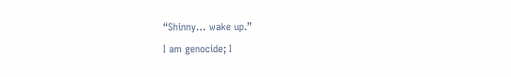“Shinny… wake up.”
I am genocide; I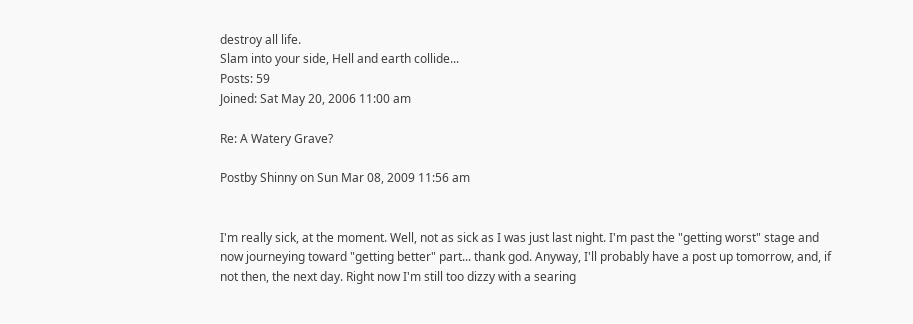destroy all life.
Slam into your side, Hell and earth collide...
Posts: 59
Joined: Sat May 20, 2006 11:00 am

Re: A Watery Grave?

Postby Shinny on Sun Mar 08, 2009 11:56 am


I'm really sick, at the moment. Well, not as sick as I was just last night. I'm past the "getting worst" stage and now journeying toward "getting better" part... thank god. Anyway, I'll probably have a post up tomorrow, and, if not then, the next day. Right now I'm still too dizzy with a searing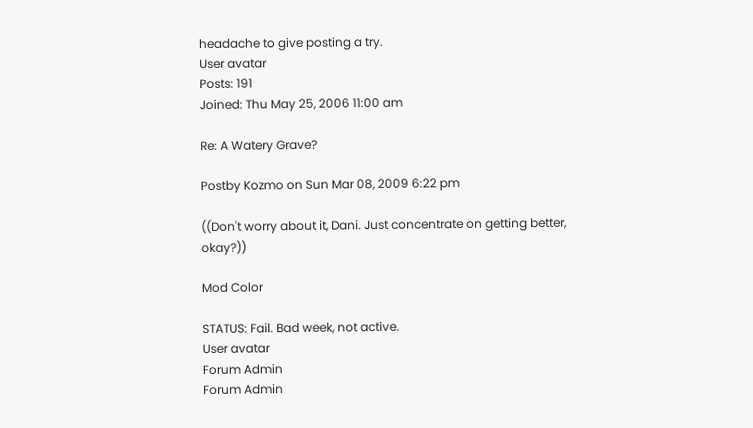headache to give posting a try.
User avatar
Posts: 191
Joined: Thu May 25, 2006 11:00 am

Re: A Watery Grave?

Postby Kozmo on Sun Mar 08, 2009 6:22 pm

((Don't worry about it, Dani. Just concentrate on getting better, okay?))

Mod Color

STATUS: Fail. Bad week, not active.
User avatar
Forum Admin
Forum Admin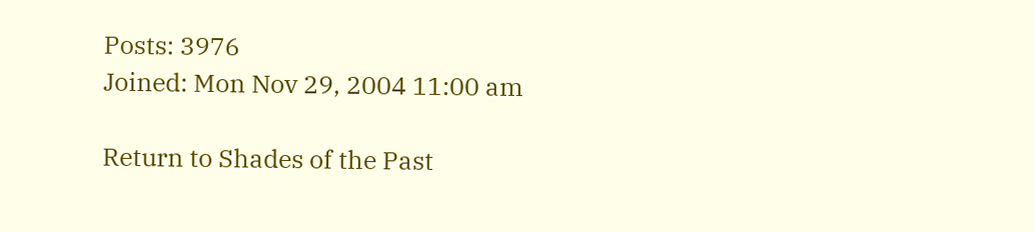Posts: 3976
Joined: Mon Nov 29, 2004 11:00 am

Return to Shades of the Past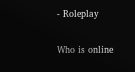- Roleplay

Who is online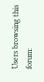Users browsing this forum: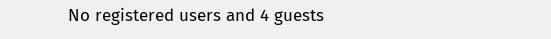No registered users and 4 guests